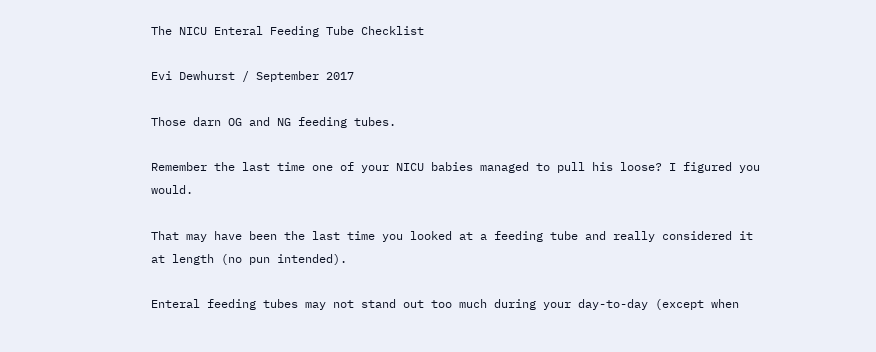The NICU Enteral Feeding Tube Checklist

Evi Dewhurst / September 2017

Those darn OG and NG feeding tubes.

Remember the last time one of your NICU babies managed to pull his loose? I figured you would.

That may have been the last time you looked at a feeding tube and really considered it at length (no pun intended).

Enteral feeding tubes may not stand out too much during your day-to-day (except when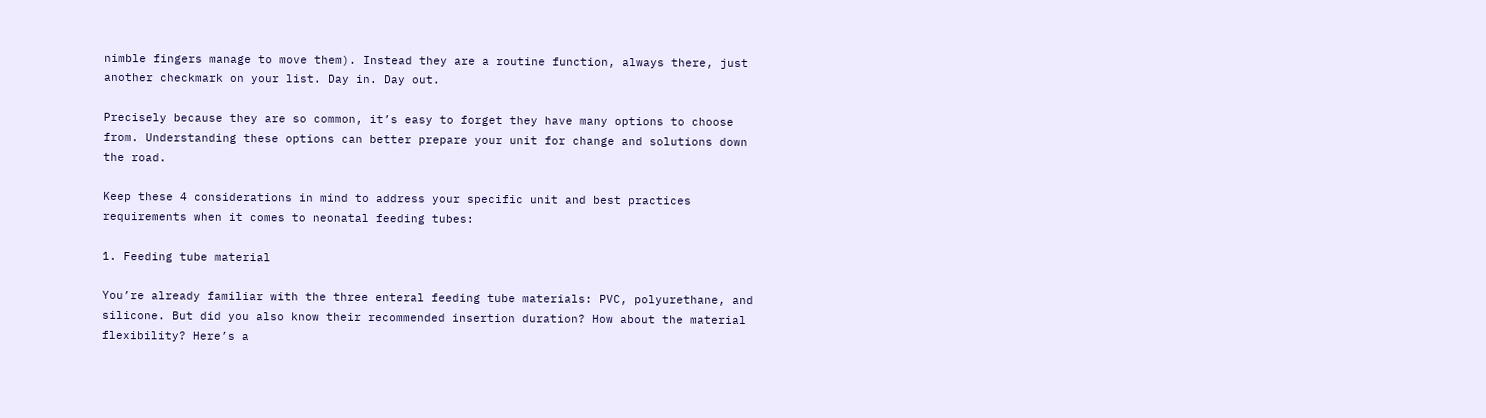nimble fingers manage to move them). Instead they are a routine function, always there, just another checkmark on your list. Day in. Day out.

Precisely because they are so common, it’s easy to forget they have many options to choose from. Understanding these options can better prepare your unit for change and solutions down the road.

Keep these 4 considerations in mind to address your specific unit and best practices requirements when it comes to neonatal feeding tubes:

1. Feeding tube material

You’re already familiar with the three enteral feeding tube materials: PVC, polyurethane, and silicone. But did you also know their recommended insertion duration? How about the material flexibility? Here’s a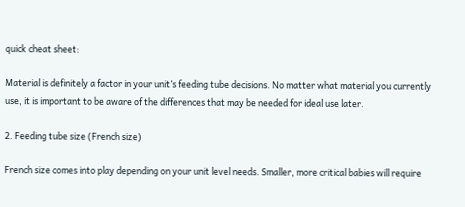quick cheat sheet:

Material is definitely a factor in your unit’s feeding tube decisions. No matter what material you currently use, it is important to be aware of the differences that may be needed for ideal use later.

2. Feeding tube size (French size)

French size comes into play depending on your unit level needs. Smaller, more critical babies will require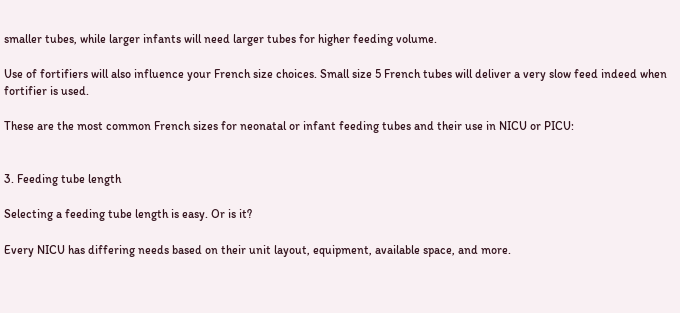smaller tubes, while larger infants will need larger tubes for higher feeding volume.

Use of fortifiers will also influence your French size choices. Small size 5 French tubes will deliver a very slow feed indeed when fortifier is used.

These are the most common French sizes for neonatal or infant feeding tubes and their use in NICU or PICU:


3. Feeding tube length

Selecting a feeding tube length is easy. Or is it?

Every NICU has differing needs based on their unit layout, equipment, available space, and more.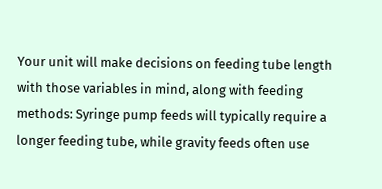Your unit will make decisions on feeding tube length with those variables in mind, along with feeding methods: Syringe pump feeds will typically require a longer feeding tube, while gravity feeds often use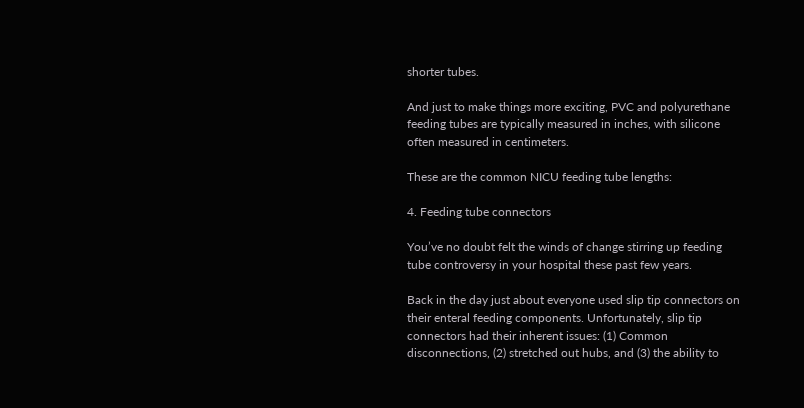shorter tubes.

And just to make things more exciting, PVC and polyurethane feeding tubes are typically measured in inches, with silicone often measured in centimeters.

These are the common NICU feeding tube lengths:

4. Feeding tube connectors

You’ve no doubt felt the winds of change stirring up feeding tube controversy in your hospital these past few years.

Back in the day just about everyone used slip tip connectors on their enteral feeding components. Unfortunately, slip tip connectors had their inherent issues: (1) Common disconnections, (2) stretched out hubs, and (3) the ability to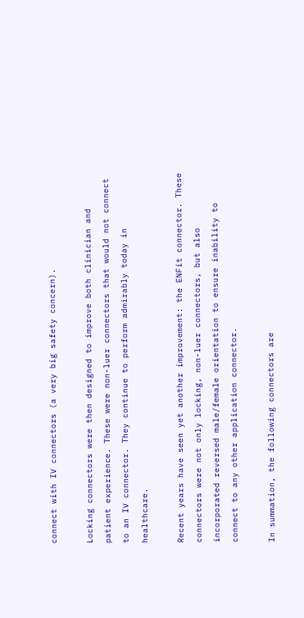connect with IV connectors (a very big safety concern).

Locking connectors were then designed to improve both clinician and patient experience. These were non-luer connectors that would not connect to an IV connector. They continue to perform admirably today in healthcare.

Recent years have seen yet another improvement: the ENFit connector. These connectors were not only locking, non-luer connectors, but also incorporated reversed male/female orientation to ensure inability to connect to any other application connector.

In summation, the following connectors are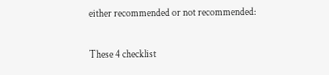either recommended or not recommended:

These 4 checklist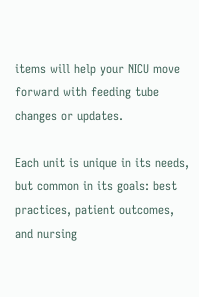items will help your NICU move forward with feeding tube changes or updates.

Each unit is unique in its needs, but common in its goals: best practices, patient outcomes, and nursing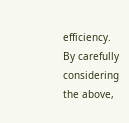efficiency. By carefully considering the above,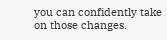you can confidently take on those changes.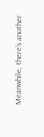Meanwhile, there’s another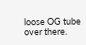loose OG tube over there.